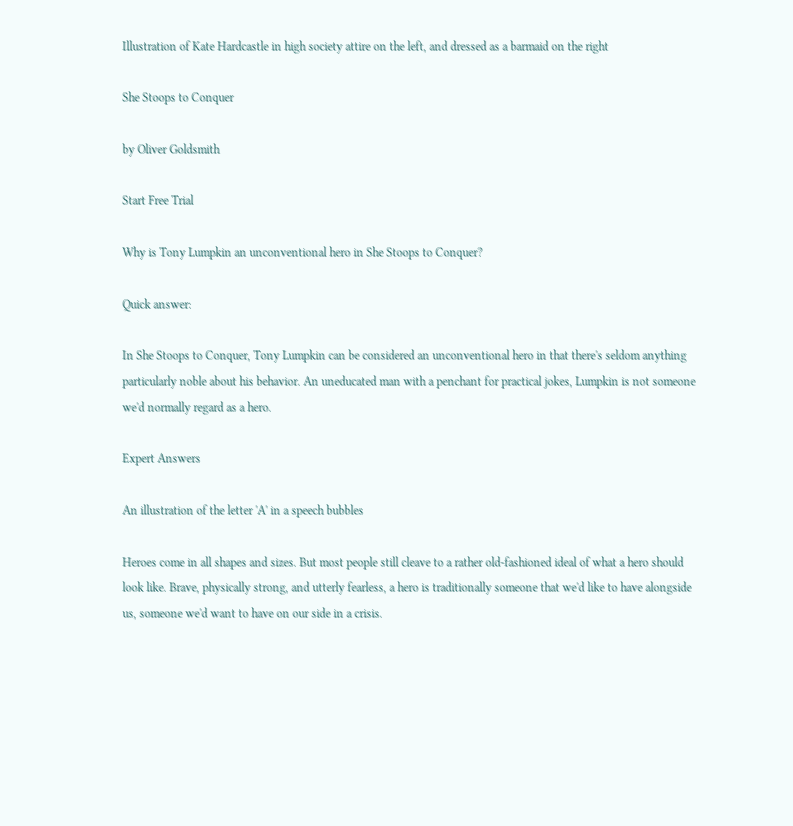Illustration of Kate Hardcastle in high society attire on the left, and dressed as a barmaid on the right

She Stoops to Conquer

by Oliver Goldsmith

Start Free Trial

Why is Tony Lumpkin an unconventional hero in She Stoops to Conquer?

Quick answer:

In She Stoops to Conquer, Tony Lumpkin can be considered an unconventional hero in that there's seldom anything particularly noble about his behavior. An uneducated man with a penchant for practical jokes, Lumpkin is not someone we'd normally regard as a hero.

Expert Answers

An illustration of the letter 'A' in a speech bubbles

Heroes come in all shapes and sizes. But most people still cleave to a rather old-fashioned ideal of what a hero should look like. Brave, physically strong, and utterly fearless, a hero is traditionally someone that we'd like to have alongside us, someone we'd want to have on our side in a crisis.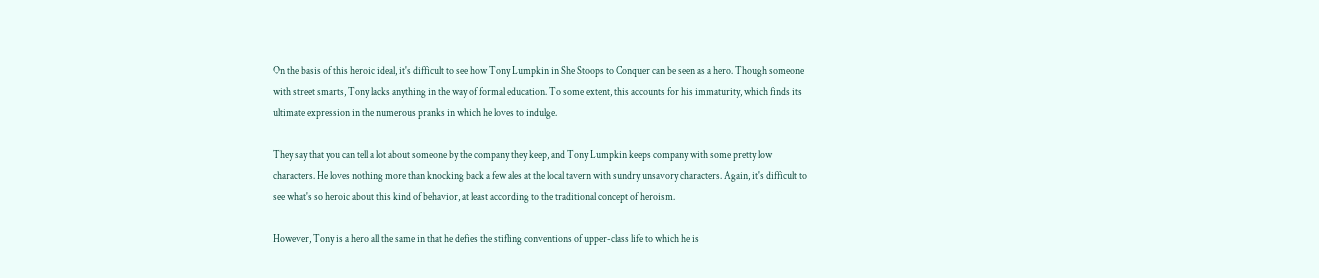On the basis of this heroic ideal, it's difficult to see how Tony Lumpkin in She Stoops to Conquer can be seen as a hero. Though someone with street smarts, Tony lacks anything in the way of formal education. To some extent, this accounts for his immaturity, which finds its ultimate expression in the numerous pranks in which he loves to indulge.

They say that you can tell a lot about someone by the company they keep, and Tony Lumpkin keeps company with some pretty low characters. He loves nothing more than knocking back a few ales at the local tavern with sundry unsavory characters. Again, it's difficult to see what's so heroic about this kind of behavior, at least according to the traditional concept of heroism.

However, Tony is a hero all the same in that he defies the stifling conventions of upper-class life to which he is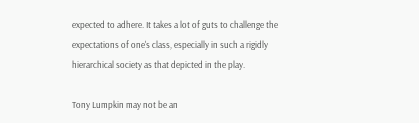expected to adhere. It takes a lot of guts to challenge the expectations of one's class, especially in such a rigidly hierarchical society as that depicted in the play.

Tony Lumpkin may not be an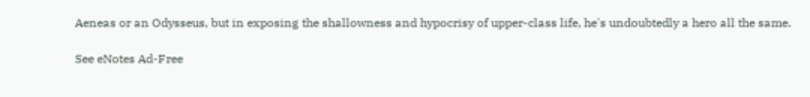Aeneas or an Odysseus, but in exposing the shallowness and hypocrisy of upper-class life, he's undoubtedly a hero all the same.

See eNotes Ad-Free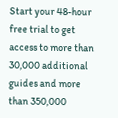Start your 48-hour free trial to get access to more than 30,000 additional guides and more than 350,000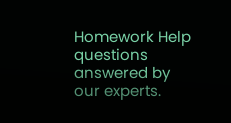Homework Help questions answered by our experts.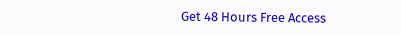Get 48 Hours Free Access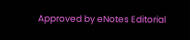Approved by eNotes Editorial